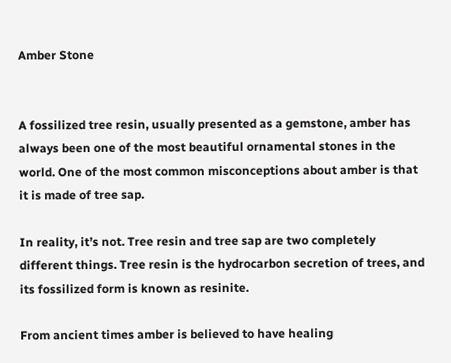Amber Stone


A fossilized tree resin, usually presented as a gemstone, amber has always been one of the most beautiful ornamental stones in the world. One of the most common misconceptions about amber is that it is made of tree sap.

In reality, it’s not. Tree resin and tree sap are two completely different things. Tree resin is the hydrocarbon secretion of trees, and its fossilized form is known as resinite.

From ancient times amber is believed to have healing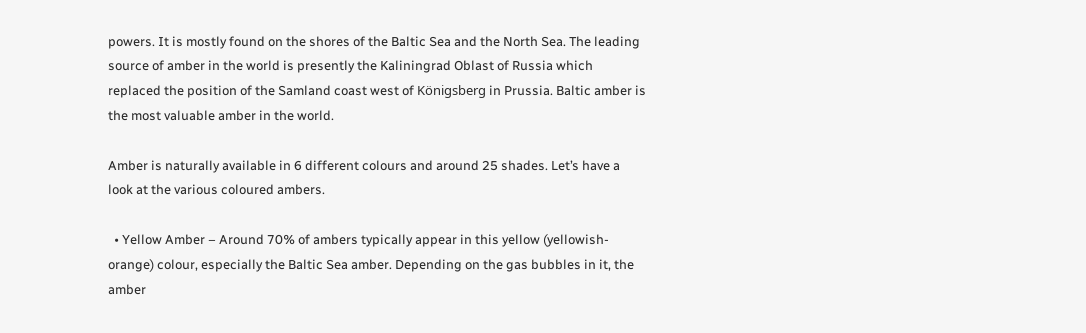powers. It is mostly found on the shores of the Baltic Sea and the North Sea. The leading source of amber in the world is presently the Kaliningrad Oblast of Russia which replaced the position of the Samland coast west of Königsberg in Prussia. Baltic amber is the most valuable amber in the world.

Amber is naturally available in 6 different colours and around 25 shades. Let’s have a look at the various coloured ambers.

  • Yellow Amber – Around 70% of ambers typically appear in this yellow (yellowish- orange) colour, especially the Baltic Sea amber. Depending on the gas bubbles in it, the amber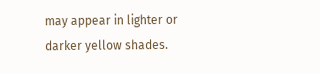may appear in lighter or darker yellow shades.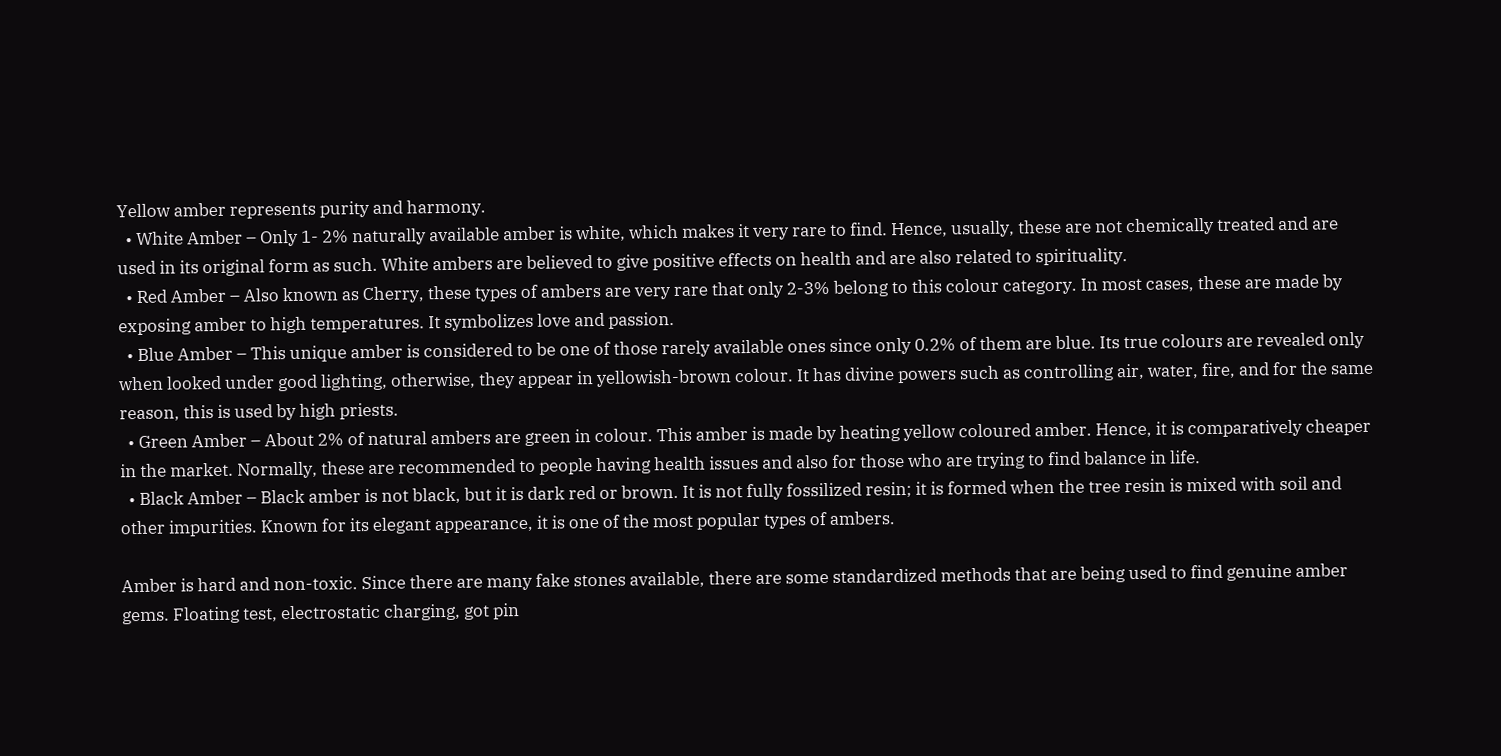Yellow amber represents purity and harmony.
  • White Amber – Only 1- 2% naturally available amber is white, which makes it very rare to find. Hence, usually, these are not chemically treated and are used in its original form as such. White ambers are believed to give positive effects on health and are also related to spirituality.
  • Red Amber – Also known as Cherry, these types of ambers are very rare that only 2-3% belong to this colour category. In most cases, these are made by exposing amber to high temperatures. It symbolizes love and passion.
  • Blue Amber – This unique amber is considered to be one of those rarely available ones since only 0.2% of them are blue. Its true colours are revealed only when looked under good lighting, otherwise, they appear in yellowish-brown colour. It has divine powers such as controlling air, water, fire, and for the same reason, this is used by high priests.
  • Green Amber – About 2% of natural ambers are green in colour. This amber is made by heating yellow coloured amber. Hence, it is comparatively cheaper in the market. Normally, these are recommended to people having health issues and also for those who are trying to find balance in life.
  • Black Amber – Black amber is not black, but it is dark red or brown. It is not fully fossilized resin; it is formed when the tree resin is mixed with soil and other impurities. Known for its elegant appearance, it is one of the most popular types of ambers.

Amber is hard and non-toxic. Since there are many fake stones available, there are some standardized methods that are being used to find genuine amber gems. Floating test, electrostatic charging, got pin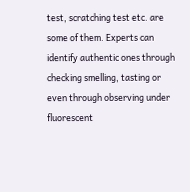test, scratching test etc. are some of them. Experts can identify authentic ones through checking smelling, tasting or even through observing under fluorescent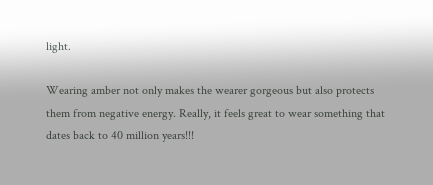light.

Wearing amber not only makes the wearer gorgeous but also protects them from negative energy. Really, it feels great to wear something that dates back to 40 million years!!!